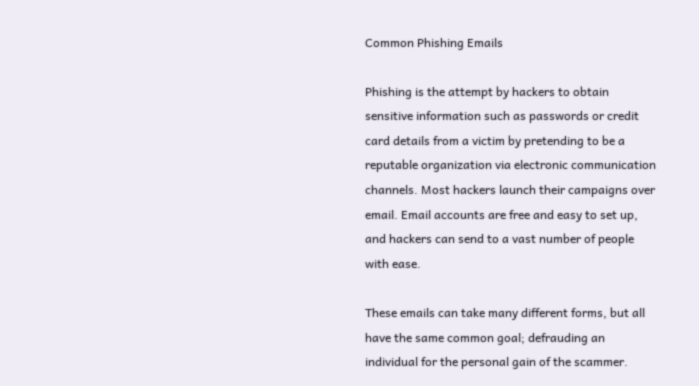Common Phishing Emails

Phishing is the attempt by hackers to obtain sensitive information such as passwords or credit card details from a victim by pretending to be a reputable organization via electronic communication channels. Most hackers launch their campaigns over email. Email accounts are free and easy to set up, and hackers can send to a vast number of people with ease.

These emails can take many different forms, but all have the same common goal; defrauding an individual for the personal gain of the scammer.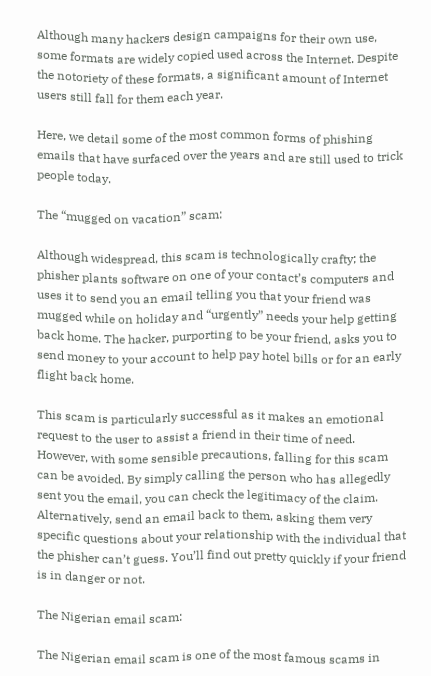Although many hackers design campaigns for their own use, some formats are widely copied used across the Internet. Despite the notoriety of these formats, a significant amount of Internet users still fall for them each year.

Here, we detail some of the most common forms of phishing emails that have surfaced over the years and are still used to trick people today.

The “mugged on vacation” scam:

Although widespread, this scam is technologically crafty; the phisher plants software on one of your contact’s computers and uses it to send you an email telling you that your friend was  mugged while on holiday and “urgently” needs your help getting back home. The hacker, purporting to be your friend, asks you to send money to your account to help pay hotel bills or for an early flight back home.

This scam is particularly successful as it makes an emotional request to the user to assist a friend in their time of need. However, with some sensible precautions, falling for this scam can be avoided. By simply calling the person who has allegedly sent you the email, you can check the legitimacy of the claim. Alternatively, send an email back to them, asking them very specific questions about your relationship with the individual that the phisher can’t guess. You’ll find out pretty quickly if your friend is in danger or not.

The Nigerian email scam:

The Nigerian email scam is one of the most famous scams in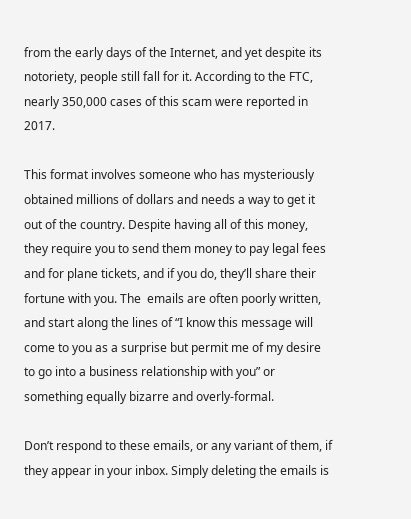from the early days of the Internet, and yet despite its notoriety, people still fall for it. According to the FTC, nearly 350,000 cases of this scam were reported in 2017.

This format involves someone who has mysteriously obtained millions of dollars and needs a way to get it out of the country. Despite having all of this money, they require you to send them money to pay legal fees and for plane tickets, and if you do, they’ll share their fortune with you. The  emails are often poorly written, and start along the lines of “I know this message will come to you as a surprise but permit me of my desire to go into a business relationship with you” or something equally bizarre and overly-formal.

Don’t respond to these emails, or any variant of them, if they appear in your inbox. Simply deleting the emails is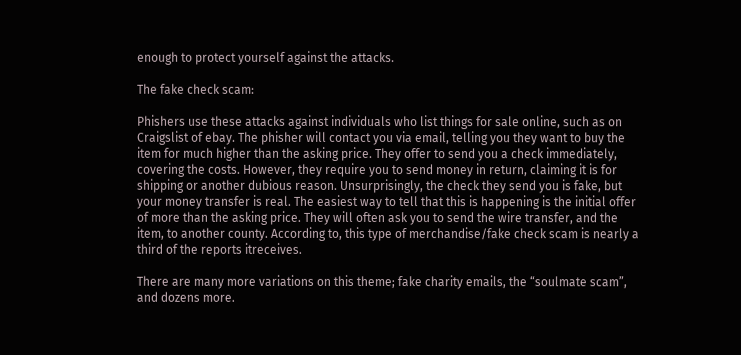enough to protect yourself against the attacks.

The fake check scam:

Phishers use these attacks against individuals who list things for sale online, such as on Craigslist of ebay. The phisher will contact you via email, telling you they want to buy the item for much higher than the asking price. They offer to send you a check immediately, covering the costs. However, they require you to send money in return, claiming it is for shipping or another dubious reason. Unsurprisingly, the check they send you is fake, but your money transfer is real. The easiest way to tell that this is happening is the initial offer of more than the asking price. They will often ask you to send the wire transfer, and the item, to another county. According to, this type of merchandise/fake check scam is nearly a third of the reports itreceives.

There are many more variations on this theme; fake charity emails, the “soulmate scam”, and dozens more.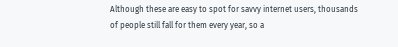Although these are easy to spot for savvy internet users, thousands of people still fall for them every year, so a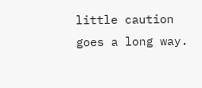little caution goes a long way.